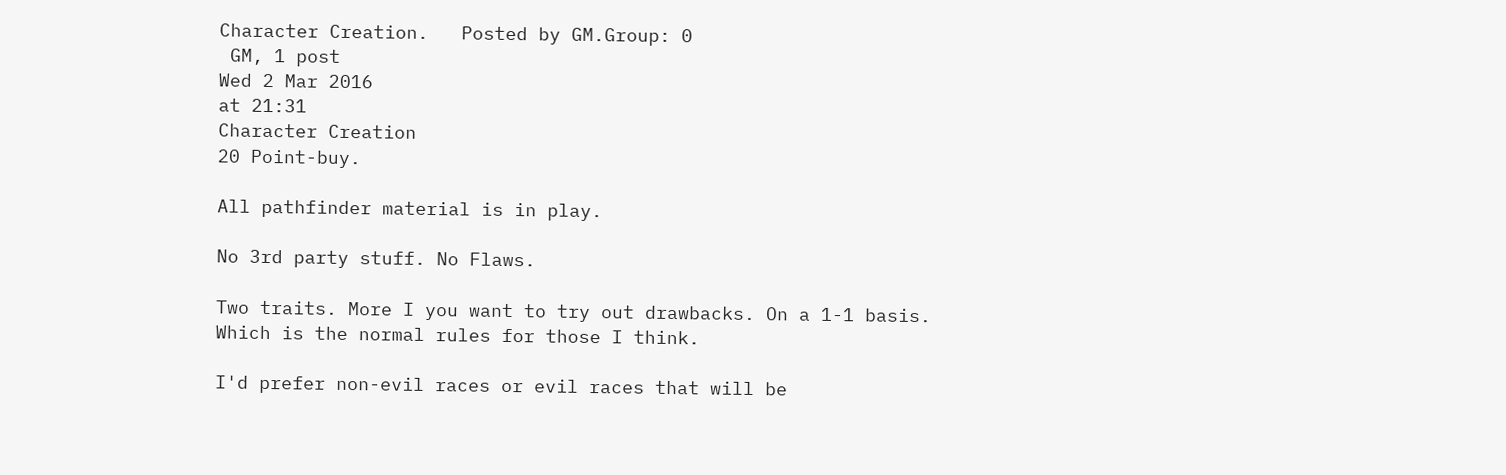Character Creation.   Posted by GM.Group: 0
 GM, 1 post
Wed 2 Mar 2016
at 21:31
Character Creation
20 Point-buy.

All pathfinder material is in play.

No 3rd party stuff. No Flaws.

Two traits. More I you want to try out drawbacks. On a 1-1 basis. Which is the normal rules for those I think.

I'd prefer non-evil races or evil races that will be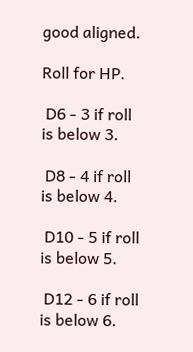good aligned.

Roll for HP.

 D6 - 3 if roll is below 3.

 D8 - 4 if roll is below 4.

 D10 - 5 if roll is below 5.

 D12 - 6 if roll is below 6.